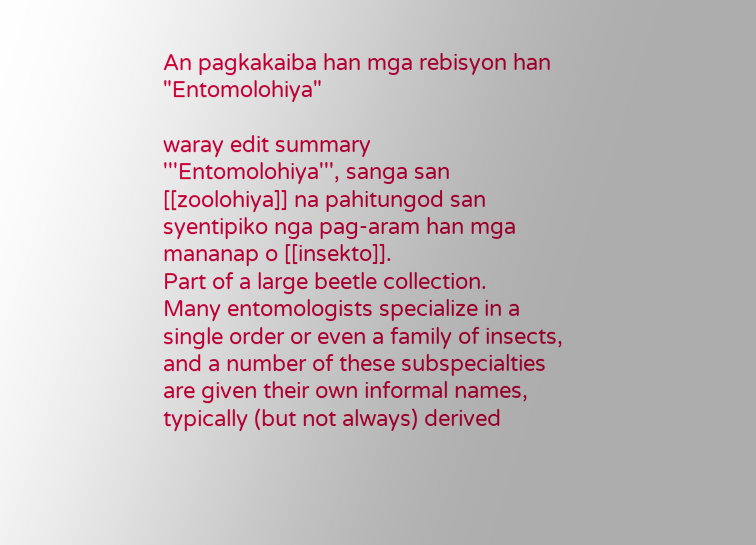An pagkakaiba han mga rebisyon han "Entomolohiya"

waray edit summary
'''Entomolohiya''', sanga san [[zoolohiya]] na pahitungod san syentipiko nga pag-aram han mga mananap o [[insekto]].
Part of a large beetle collection.
Many entomologists specialize in a single order or even a family of insects, and a number of these subspecialties are given their own informal names, typically (but not always) derived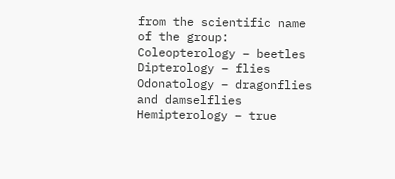from the scientific name of the group:
Coleopterology – beetles
Dipterology – flies
Odonatology – dragonflies and damselflies
Hemipterology – true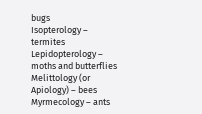bugs
Isopterology – termites
Lepidopterology – moths and butterflies
Melittology (or Apiology) – bees
Myrmecology – ants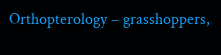Orthopterology – grasshoppers,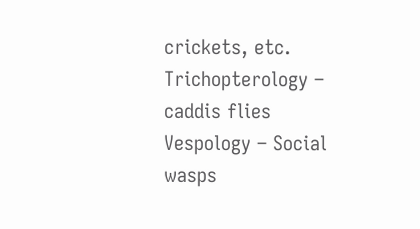crickets, etc.
Trichopterology – caddis flies
Vespology – Social wasps